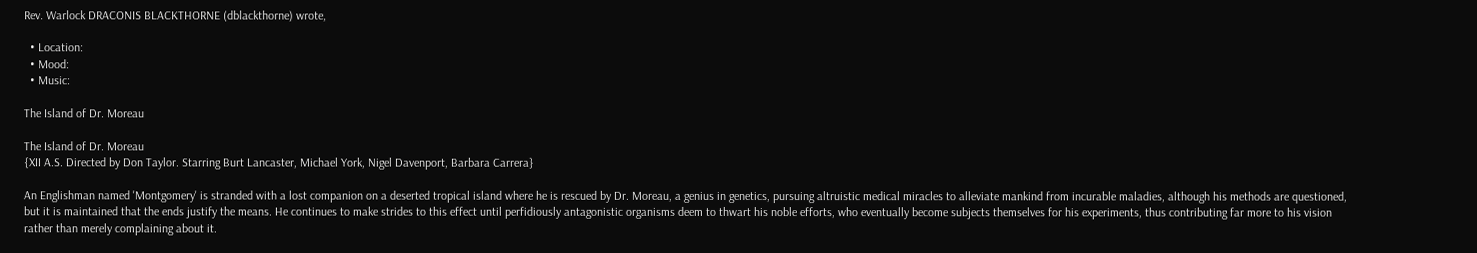Rev. Warlock DRACONIS BLACKTHORNE (dblackthorne) wrote,

  • Location:
  • Mood:
  • Music:

The Island of Dr. Moreau

The Island of Dr. Moreau
{XII A.S. Directed by Don Taylor. Starring Burt Lancaster, Michael York, Nigel Davenport, Barbara Carrera}

An Englishman named 'Montgomery' is stranded with a lost companion on a deserted tropical island where he is rescued by Dr. Moreau, a genius in genetics, pursuing altruistic medical miracles to alleviate mankind from incurable maladies, although his methods are questioned, but it is maintained that the ends justify the means. He continues to make strides to this effect until perfidiously antagonistic organisms deem to thwart his noble efforts, who eventually become subjects themselves for his experiments, thus contributing far more to his vision rather than merely complaining about it.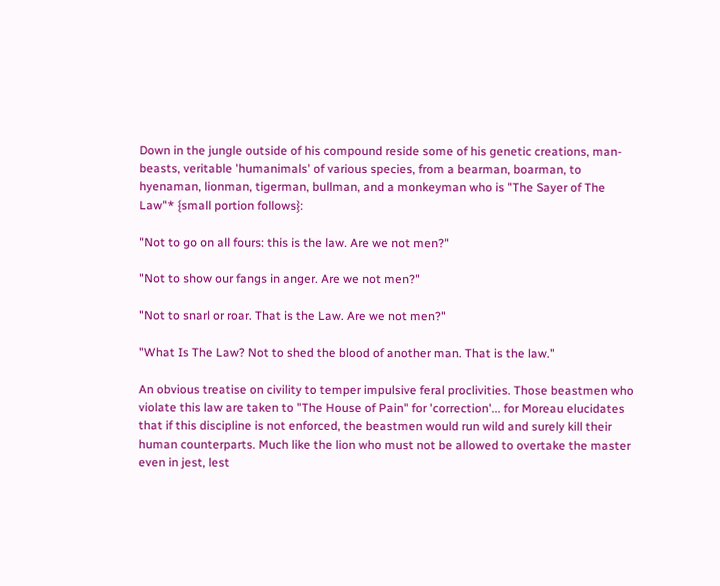Down in the jungle outside of his compound reside some of his genetic creations, man-beasts, veritable 'humanimals' of various species, from a bearman, boarman, to hyenaman, lionman, tigerman, bullman, and a monkeyman who is "The Sayer of The Law"* {small portion follows}:

"Not to go on all fours: this is the law. Are we not men?"

"Not to show our fangs in anger. Are we not men?"

"Not to snarl or roar. That is the Law. Are we not men?"

"What Is The Law? Not to shed the blood of another man. That is the law."

An obvious treatise on civility to temper impulsive feral proclivities. Those beastmen who violate this law are taken to "The House of Pain" for 'correction'... for Moreau elucidates that if this discipline is not enforced, the beastmen would run wild and surely kill their human counterparts. Much like the lion who must not be allowed to overtake the master even in jest, lest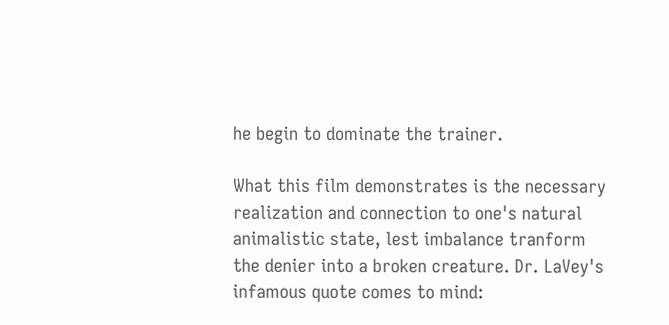he begin to dominate the trainer.

What this film demonstrates is the necessary realization and connection to one's natural animalistic state, lest imbalance tranform the denier into a broken creature. Dr. LaVey's infamous quote comes to mind: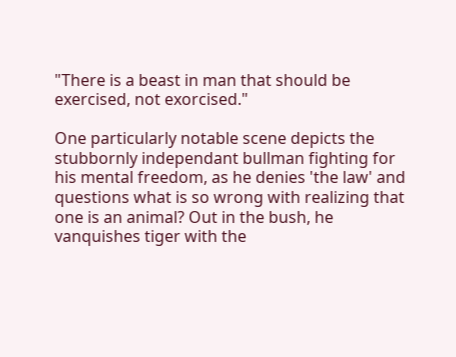"There is a beast in man that should be exercised, not exorcised."

One particularly notable scene depicts the stubbornly independant bullman fighting for his mental freedom, as he denies 'the law' and questions what is so wrong with realizing that one is an animal? Out in the bush, he vanquishes tiger with the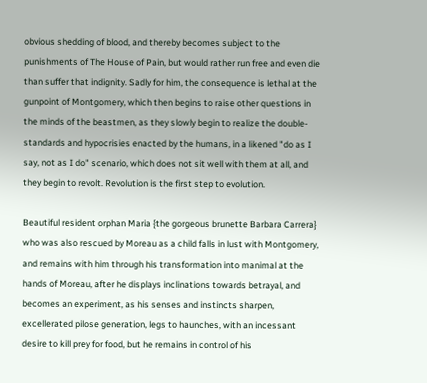obvious shedding of blood, and thereby becomes subject to the punishments of The House of Pain, but would rather run free and even die than suffer that indignity. Sadly for him, the consequence is lethal at the gunpoint of Montgomery, which then begins to raise other questions in the minds of the beastmen, as they slowly begin to realize the double-standards and hypocrisies enacted by the humans, in a likened "do as I say, not as I do" scenario, which does not sit well with them at all, and they begin to revolt. Revolution is the first step to evolution.

Beautiful resident orphan Maria {the gorgeous brunette Barbara Carrera} who was also rescued by Moreau as a child falls in lust with Montgomery, and remains with him through his transformation into manimal at the hands of Moreau, after he displays inclinations towards betrayal, and becomes an experiment, as his senses and instincts sharpen, excellerated pilose generation, legs to haunches, with an incessant desire to kill prey for food, but he remains in control of his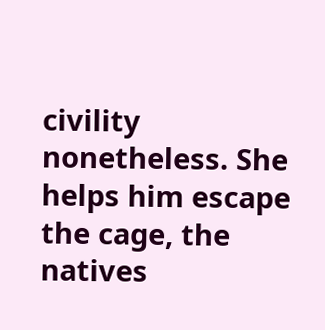civility nonetheless. She helps him escape the cage, the natives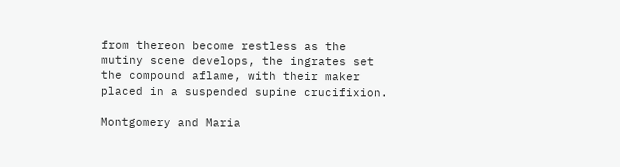from thereon become restless as the mutiny scene develops, the ingrates set the compound aflame, with their maker placed in a suspended supine crucifixion.

Montgomery and Maria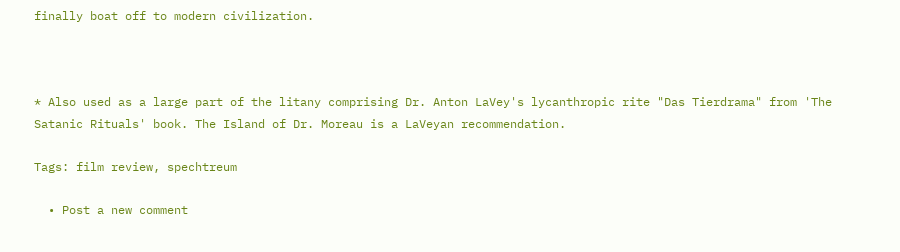finally boat off to modern civilization.



* Also used as a large part of the litany comprising Dr. Anton LaVey's lycanthropic rite "Das Tierdrama" from 'The Satanic Rituals' book. The Island of Dr. Moreau is a LaVeyan recommendation.

Tags: film review, spechtreum

  • Post a new comment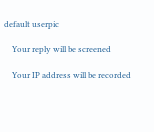default userpic

    Your reply will be screened

    Your IP address will be recorded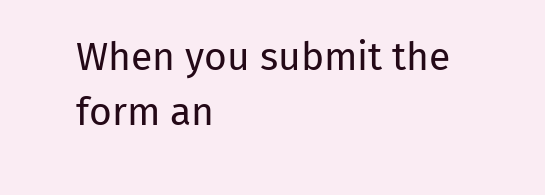When you submit the form an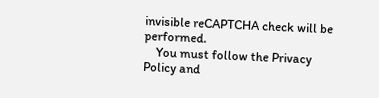invisible reCAPTCHA check will be performed.
    You must follow the Privacy Policy and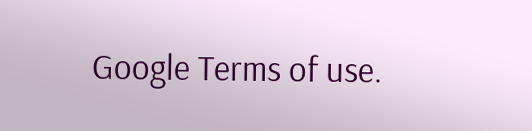Google Terms of use.